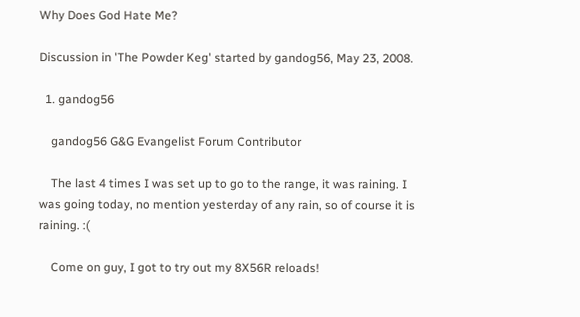Why Does God Hate Me?

Discussion in 'The Powder Keg' started by gandog56, May 23, 2008.

  1. gandog56

    gandog56 G&G Evangelist Forum Contributor

    The last 4 times I was set up to go to the range, it was raining. I was going today, no mention yesterday of any rain, so of course it is raining. :(

    Come on guy, I got to try out my 8X56R reloads!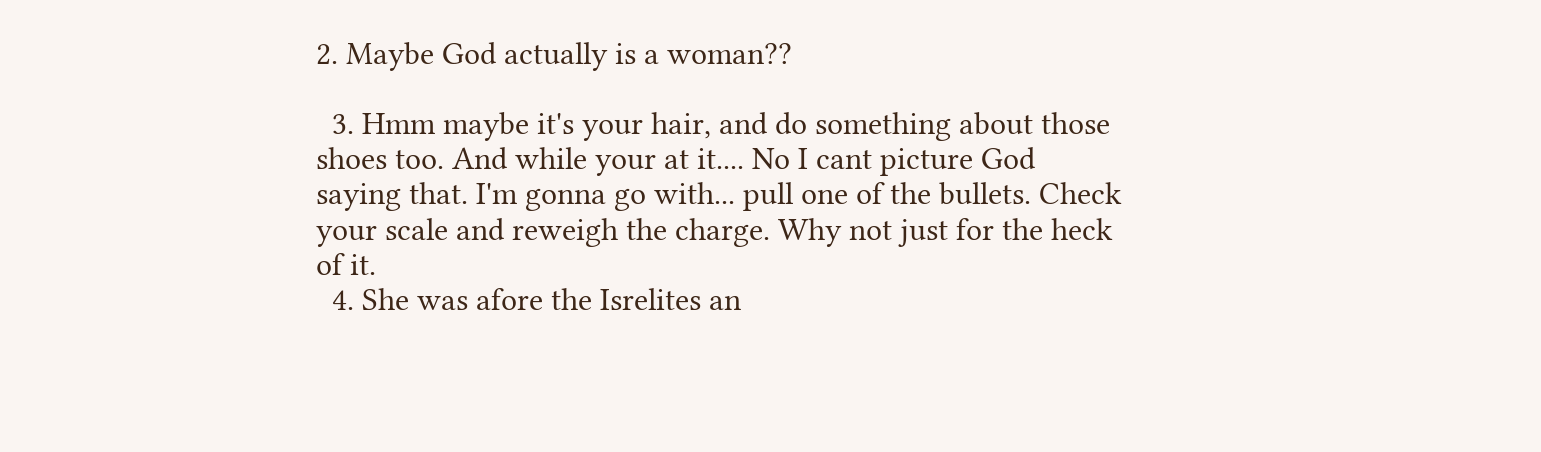2. Maybe God actually is a woman??

  3. Hmm maybe it's your hair, and do something about those shoes too. And while your at it.... No I cant picture God saying that. I'm gonna go with... pull one of the bullets. Check your scale and reweigh the charge. Why not just for the heck of it.
  4. She was afore the Isrelites an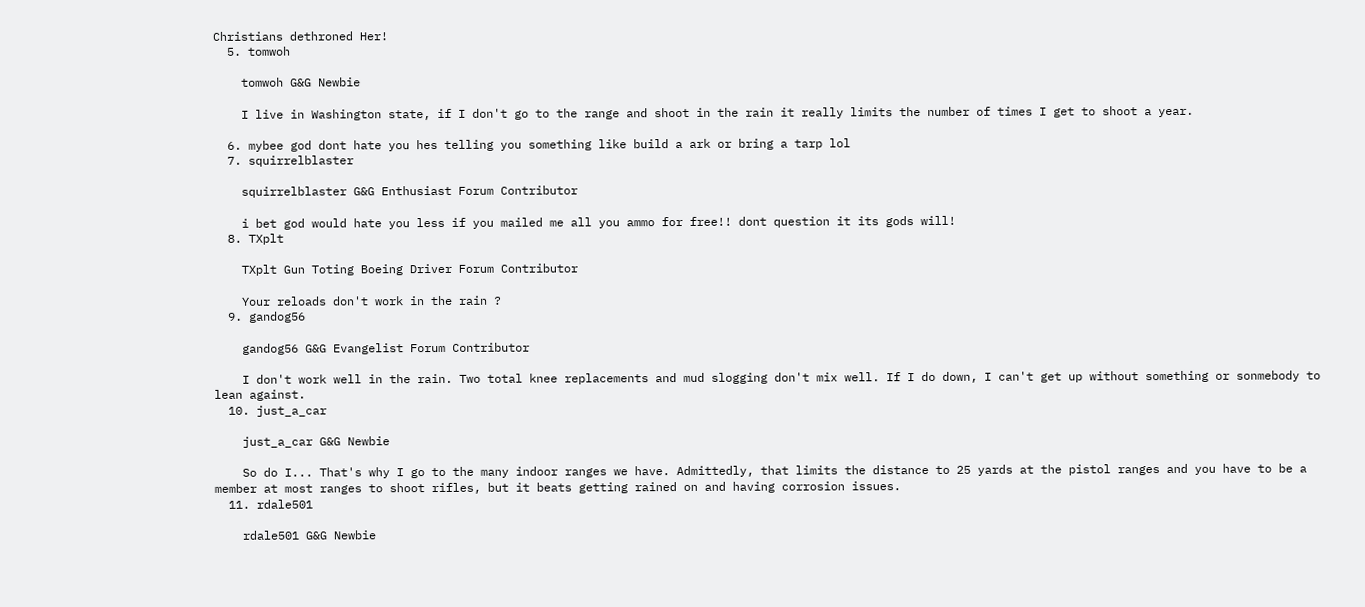Christians dethroned Her!
  5. tomwoh

    tomwoh G&G Newbie

    I live in Washington state, if I don't go to the range and shoot in the rain it really limits the number of times I get to shoot a year.

  6. mybee god dont hate you hes telling you something like build a ark or bring a tarp lol
  7. squirrelblaster

    squirrelblaster G&G Enthusiast Forum Contributor

    i bet god would hate you less if you mailed me all you ammo for free!! dont question it its gods will!
  8. TXplt

    TXplt Gun Toting Boeing Driver Forum Contributor

    Your reloads don't work in the rain ?
  9. gandog56

    gandog56 G&G Evangelist Forum Contributor

    I don't work well in the rain. Two total knee replacements and mud slogging don't mix well. If I do down, I can't get up without something or sonmebody to lean against.
  10. just_a_car

    just_a_car G&G Newbie

    So do I... That's why I go to the many indoor ranges we have. Admittedly, that limits the distance to 25 yards at the pistol ranges and you have to be a member at most ranges to shoot rifles, but it beats getting rained on and having corrosion issues.
  11. rdale501

    rdale501 G&G Newbie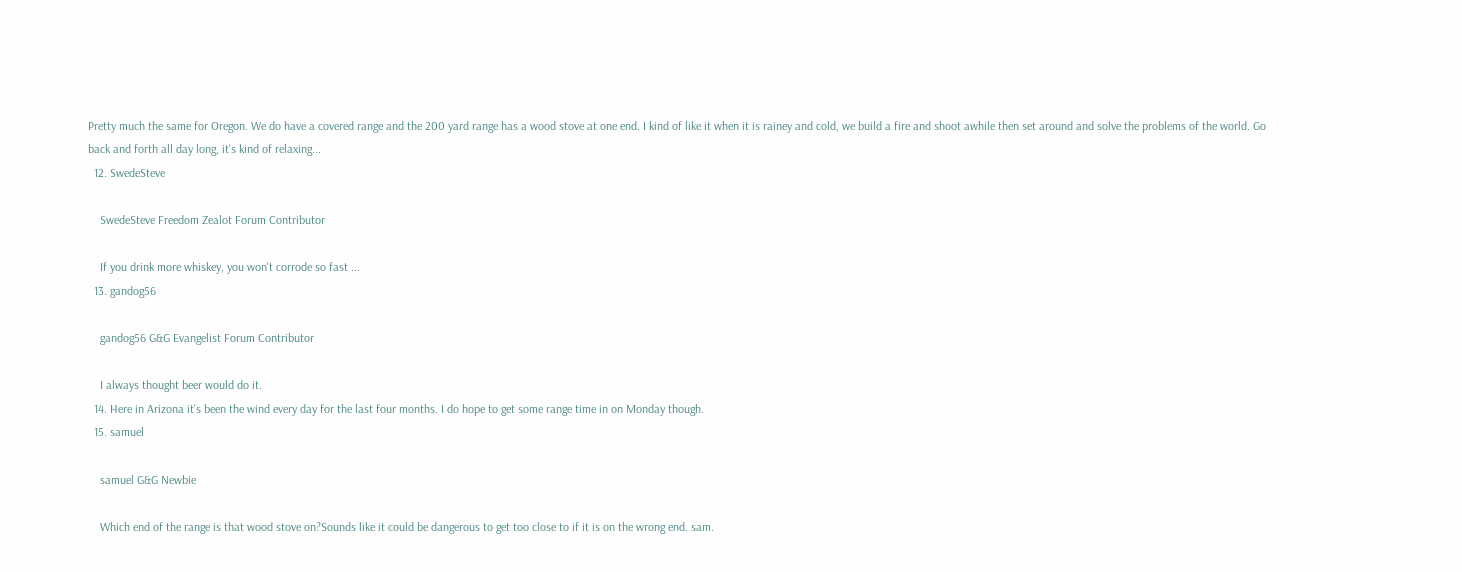Pretty much the same for Oregon. We do have a covered range and the 200 yard range has a wood stove at one end. I kind of like it when it is rainey and cold, we build a fire and shoot awhile then set around and solve the problems of the world. Go back and forth all day long, it's kind of relaxing...
  12. SwedeSteve

    SwedeSteve Freedom Zealot Forum Contributor

    If you drink more whiskey, you won't corrode so fast ...
  13. gandog56

    gandog56 G&G Evangelist Forum Contributor

    I always thought beer would do it.
  14. Here in Arizona it's been the wind every day for the last four months. I do hope to get some range time in on Monday though.
  15. samuel

    samuel G&G Newbie

    Which end of the range is that wood stove on?Sounds like it could be dangerous to get too close to if it is on the wrong end. sam.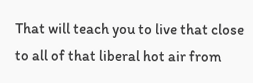That will teach you to live that close to all of that liberal hot air from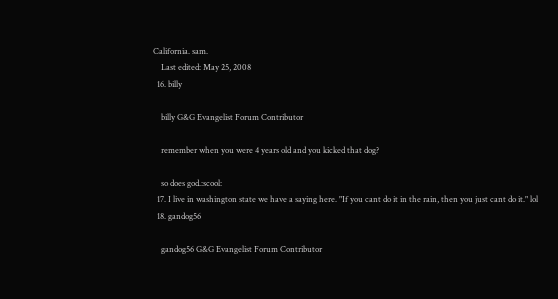California. sam.
    Last edited: May 25, 2008
  16. billy

    billy G&G Evangelist Forum Contributor

    remember when you were 4 years old and you kicked that dog?

    so does god.:scool:
  17. I live in washington state we have a saying here. "If you cant do it in the rain, then you just cant do it." lol
  18. gandog56

    gandog56 G&G Evangelist Forum Contributor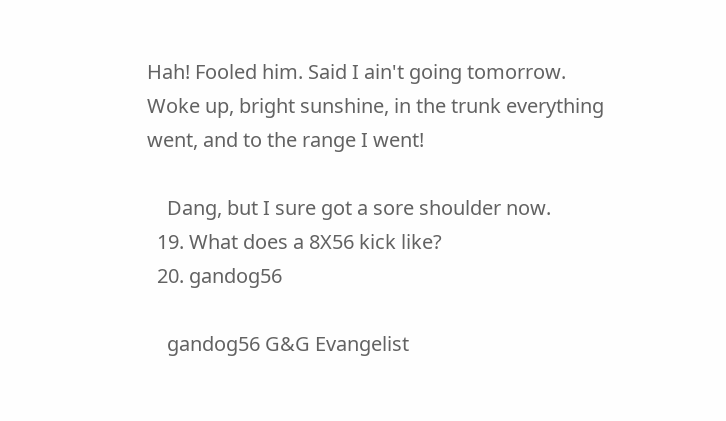Hah! Fooled him. Said I ain't going tomorrow. Woke up, bright sunshine, in the trunk everything went, and to the range I went!

    Dang, but I sure got a sore shoulder now.
  19. What does a 8X56 kick like?
  20. gandog56

    gandog56 G&G Evangelist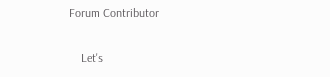Forum Contributor

    Let's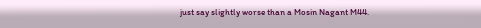just say slightly worse than a Mosin Nagant M44.